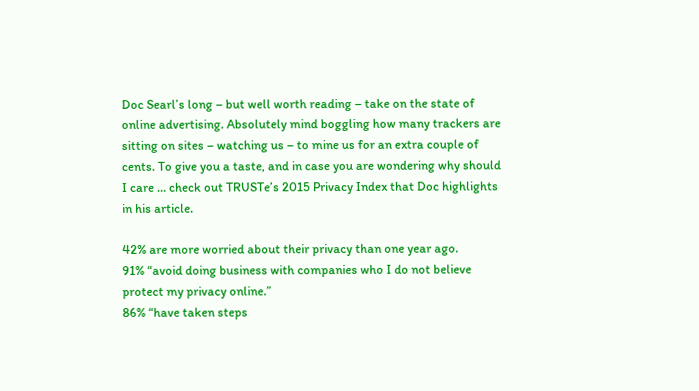Doc Searl’s long – but well worth reading – take on the state of online advertising. Absolutely mind boggling how many trackers are sitting on sites – watching us – to mine us for an extra couple of cents. To give you a taste, and in case you are wondering why should I care … check out TRUSTe’s 2015 Privacy Index that Doc highlights in his article.

42% are more worried about their privacy than one year ago.
91% “avoid doing business with companies who I do not believe protect my privacy online.”
86% “have taken steps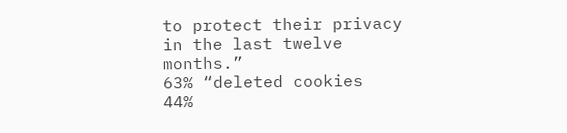to protect their privacy in the last twelve months.”
63% “deleted cookies
44%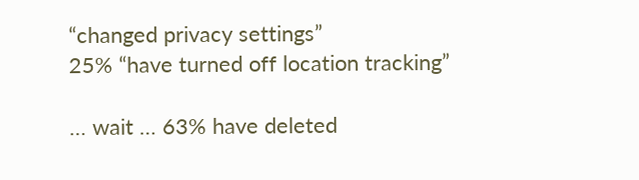“changed privacy settings”
25% “have turned off location tracking”

… wait … 63% have deleted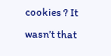cookies ? It wasn’t that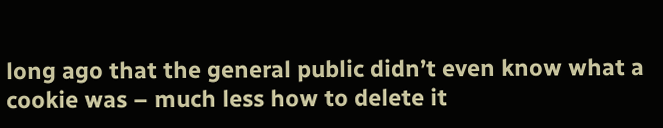long ago that the general public didn’t even know what a cookie was – much less how to delete it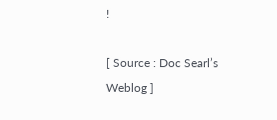!

[ Source : Doc Searl’s Weblog ]